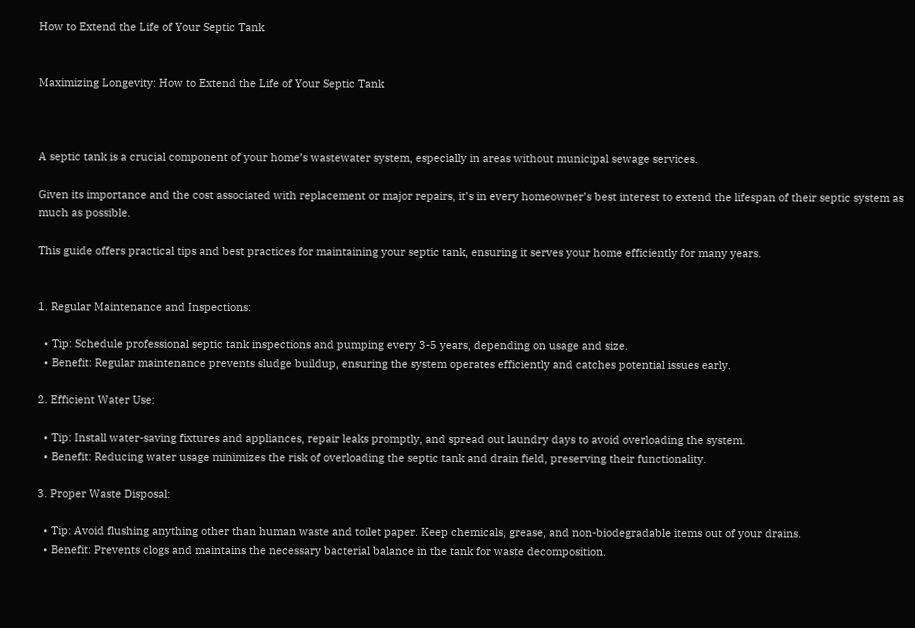How to Extend the Life of Your Septic Tank


Maximizing Longevity: How to Extend the Life of Your Septic Tank



A septic tank is a crucial component of your home’s wastewater system, especially in areas without municipal sewage services.

Given its importance and the cost associated with replacement or major repairs, it’s in every homeowner’s best interest to extend the lifespan of their septic system as much as possible.

This guide offers practical tips and best practices for maintaining your septic tank, ensuring it serves your home efficiently for many years.


1. Regular Maintenance and Inspections:

  • Tip: Schedule professional septic tank inspections and pumping every 3-5 years, depending on usage and size.
  • Benefit: Regular maintenance prevents sludge buildup, ensuring the system operates efficiently and catches potential issues early.

2. Efficient Water Use:

  • Tip: Install water-saving fixtures and appliances, repair leaks promptly, and spread out laundry days to avoid overloading the system.
  • Benefit: Reducing water usage minimizes the risk of overloading the septic tank and drain field, preserving their functionality.

3. Proper Waste Disposal:

  • Tip: Avoid flushing anything other than human waste and toilet paper. Keep chemicals, grease, and non-biodegradable items out of your drains.
  • Benefit: Prevents clogs and maintains the necessary bacterial balance in the tank for waste decomposition.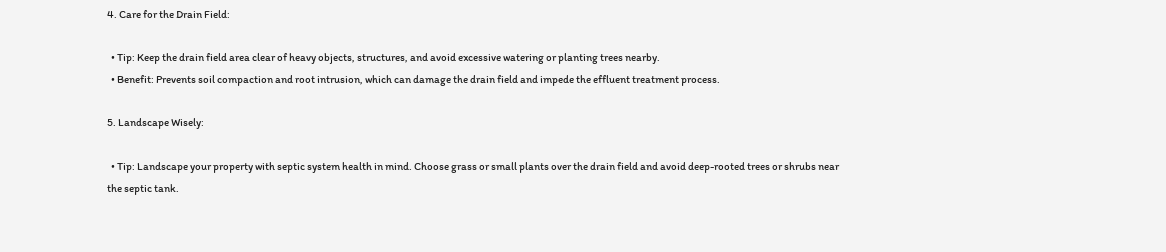4. Care for the Drain Field:

  • Tip: Keep the drain field area clear of heavy objects, structures, and avoid excessive watering or planting trees nearby.
  • Benefit: Prevents soil compaction and root intrusion, which can damage the drain field and impede the effluent treatment process.

5. Landscape Wisely:

  • Tip: Landscape your property with septic system health in mind. Choose grass or small plants over the drain field and avoid deep-rooted trees or shrubs near the septic tank.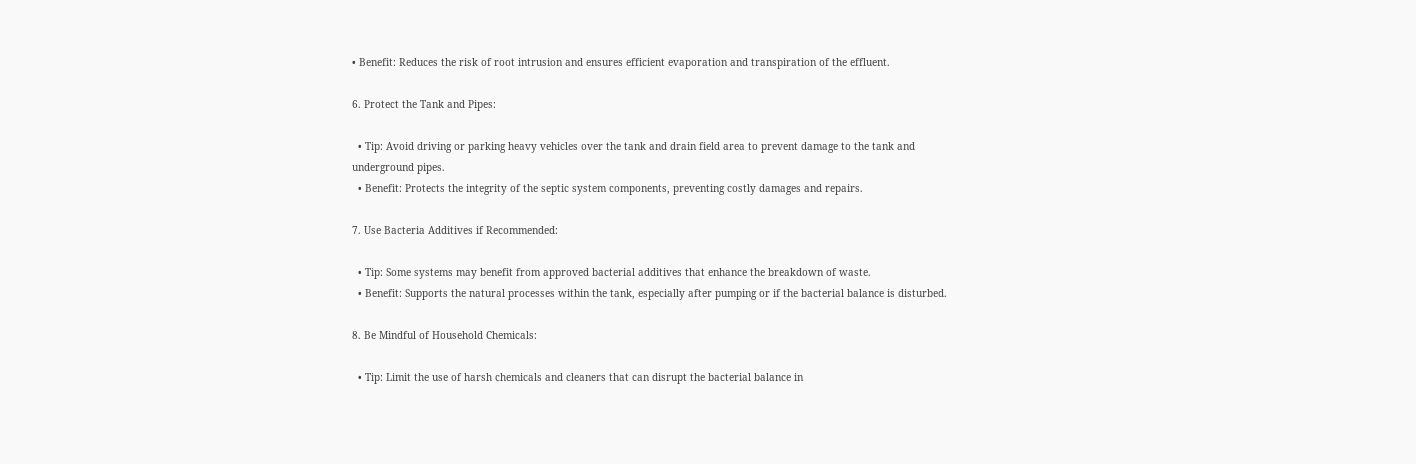• Benefit: Reduces the risk of root intrusion and ensures efficient evaporation and transpiration of the effluent.

6. Protect the Tank and Pipes:

  • Tip: Avoid driving or parking heavy vehicles over the tank and drain field area to prevent damage to the tank and underground pipes.
  • Benefit: Protects the integrity of the septic system components, preventing costly damages and repairs.

7. Use Bacteria Additives if Recommended:

  • Tip: Some systems may benefit from approved bacterial additives that enhance the breakdown of waste.
  • Benefit: Supports the natural processes within the tank, especially after pumping or if the bacterial balance is disturbed.

8. Be Mindful of Household Chemicals:

  • Tip: Limit the use of harsh chemicals and cleaners that can disrupt the bacterial balance in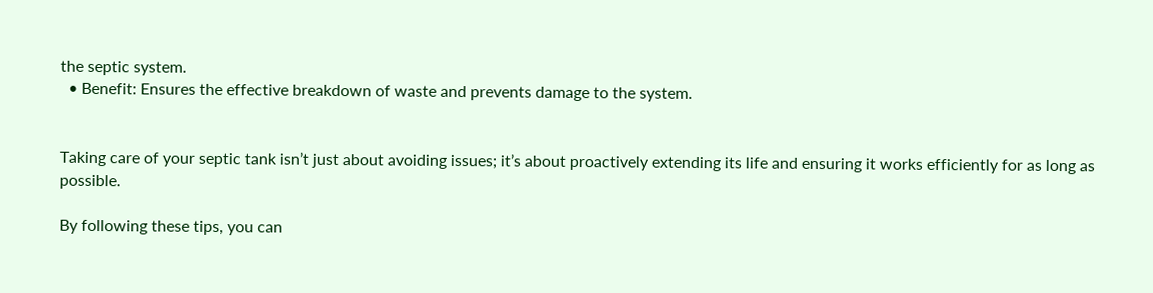the septic system.
  • Benefit: Ensures the effective breakdown of waste and prevents damage to the system.


Taking care of your septic tank isn’t just about avoiding issues; it’s about proactively extending its life and ensuring it works efficiently for as long as possible.

By following these tips, you can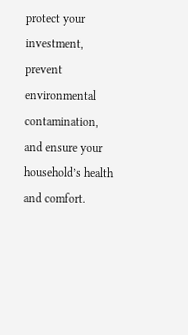protect your investment, prevent environmental contamination, and ensure your household’s health and comfort.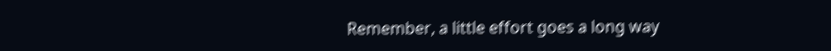Remember, a little effort goes a long way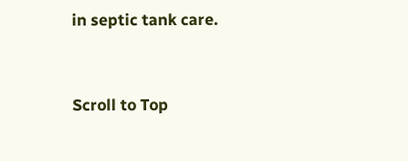in septic tank care.


Scroll to Top